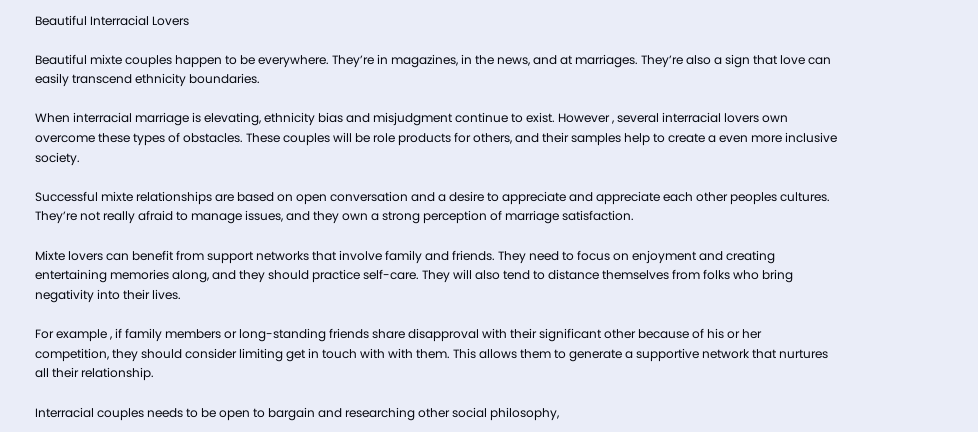Beautiful Interracial Lovers

Beautiful mixte couples happen to be everywhere. They’re in magazines, in the news, and at marriages. They’re also a sign that love can easily transcend ethnicity boundaries.

When interracial marriage is elevating, ethnicity bias and misjudgment continue to exist. However , several interracial lovers own overcome these types of obstacles. These couples will be role products for others, and their samples help to create a even more inclusive society.

Successful mixte relationships are based on open conversation and a desire to appreciate and appreciate each other peoples cultures. They’re not really afraid to manage issues, and they own a strong perception of marriage satisfaction.

Mixte lovers can benefit from support networks that involve family and friends. They need to focus on enjoyment and creating entertaining memories along, and they should practice self-care. They will also tend to distance themselves from folks who bring negativity into their lives.

For example , if family members or long-standing friends share disapproval with their significant other because of his or her competition, they should consider limiting get in touch with with them. This allows them to generate a supportive network that nurtures all their relationship.

Interracial couples needs to be open to bargain and researching other social philosophy,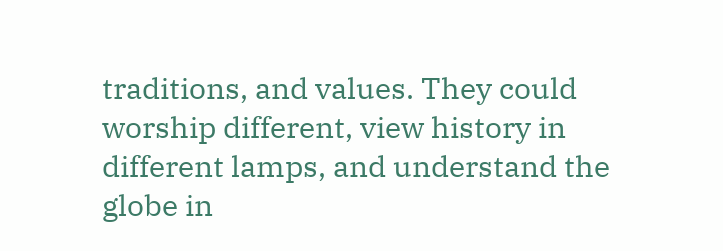traditions, and values. They could worship different, view history in different lamps, and understand the globe in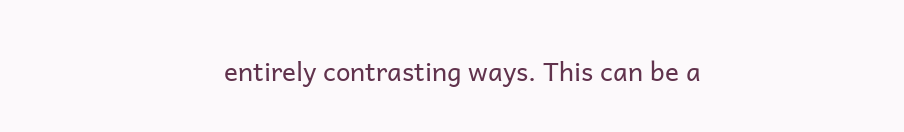entirely contrasting ways. This can be a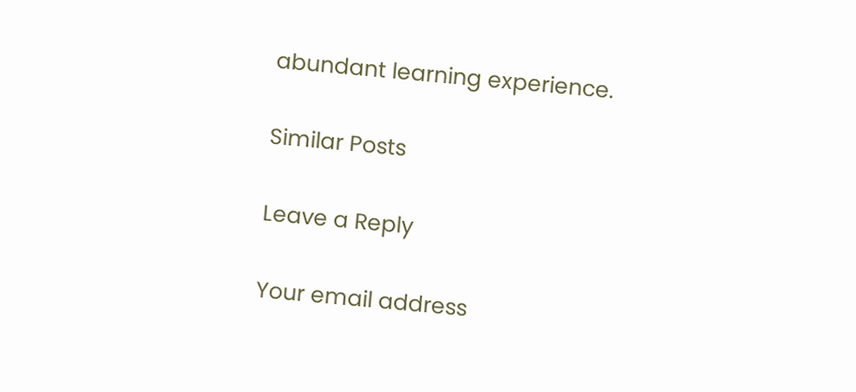abundant learning experience.

Similar Posts

Leave a Reply

Your email address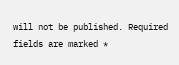will not be published. Required fields are marked *